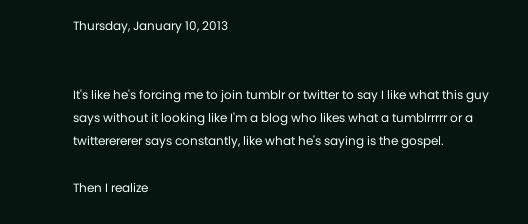Thursday, January 10, 2013


It's like he's forcing me to join tumblr or twitter to say I like what this guy says without it looking like I'm a blog who likes what a tumblrrrrr or a twitterererer says constantly, like what he's saying is the gospel.

Then I realize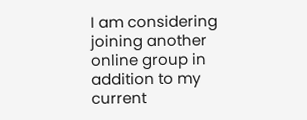I am considering joining another online group in addition to my current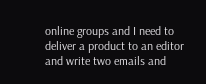online groups and I need to deliver a product to an editor and write two emails and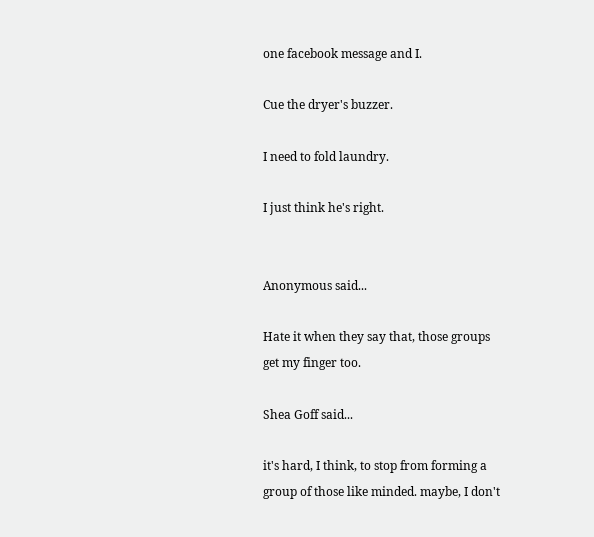one facebook message and I.

Cue the dryer's buzzer.

I need to fold laundry.

I just think he's right.


Anonymous said...

Hate it when they say that, those groups get my finger too.

Shea Goff said...

it's hard, I think, to stop from forming a group of those like minded. maybe, I don't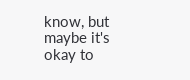know, but maybe it's okay to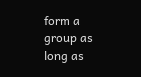form a group as long as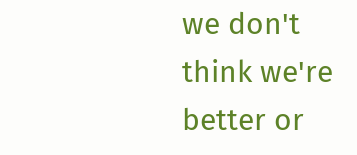we don't think we're better or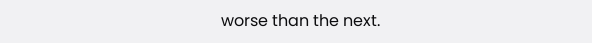worse than the next.